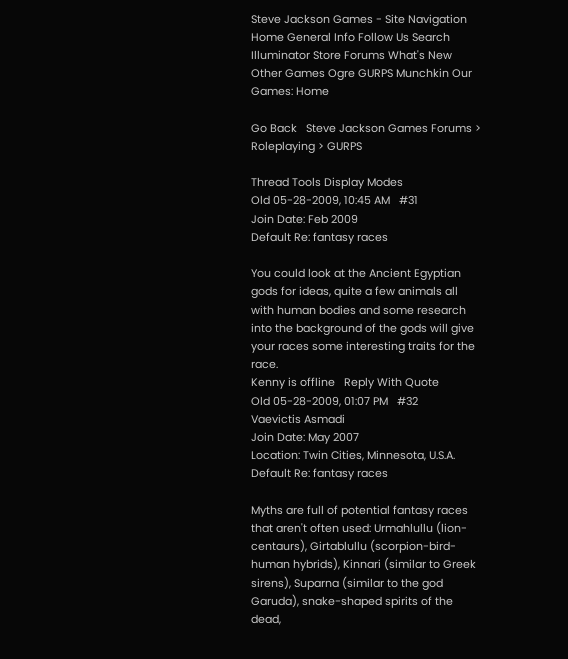Steve Jackson Games - Site Navigation
Home General Info Follow Us Search Illuminator Store Forums What's New Other Games Ogre GURPS Munchkin Our Games: Home

Go Back   Steve Jackson Games Forums > Roleplaying > GURPS

Thread Tools Display Modes
Old 05-28-2009, 10:45 AM   #31
Join Date: Feb 2009
Default Re: fantasy races

You could look at the Ancient Egyptian gods for ideas, quite a few animals all with human bodies and some research into the background of the gods will give your races some interesting traits for the race.
Kenny is offline   Reply With Quote
Old 05-28-2009, 01:07 PM   #32
Vaevictis Asmadi
Join Date: May 2007
Location: Twin Cities, Minnesota, U.S.A.
Default Re: fantasy races

Myths are full of potential fantasy races that aren't often used: Urmahlullu (lion-centaurs), Girtablullu (scorpion-bird-human hybrids), Kinnari (similar to Greek sirens), Suparna (similar to the god Garuda), snake-shaped spirits of the dead,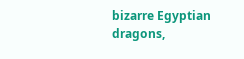bizarre Egyptian dragons,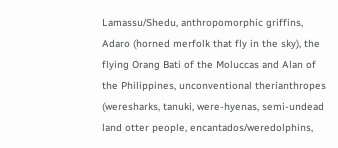Lamassu/Shedu, anthropomorphic griffins, Adaro (horned merfolk that fly in the sky), the flying Orang Bati of the Moluccas and Alan of the Philippines, unconventional therianthropes (weresharks, tanuki, were-hyenas, semi-undead land otter people, encantados/weredolphins,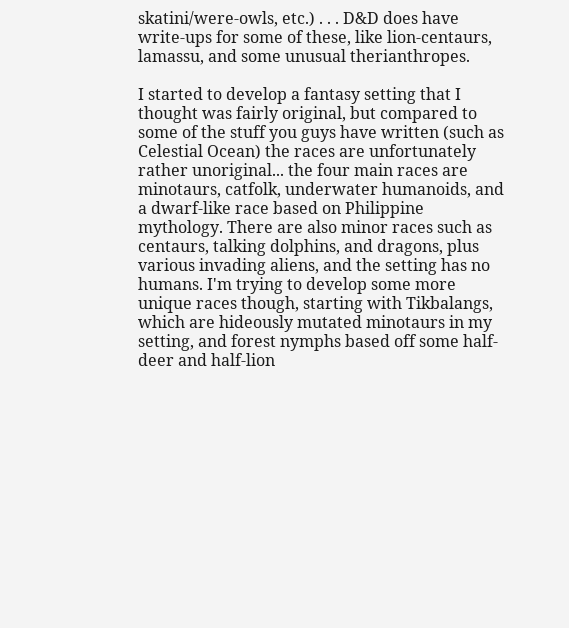skatini/were-owls, etc.) . . . D&D does have write-ups for some of these, like lion-centaurs, lamassu, and some unusual therianthropes.

I started to develop a fantasy setting that I thought was fairly original, but compared to some of the stuff you guys have written (such as Celestial Ocean) the races are unfortunately rather unoriginal... the four main races are minotaurs, catfolk, underwater humanoids, and a dwarf-like race based on Philippine mythology. There are also minor races such as centaurs, talking dolphins, and dragons, plus various invading aliens, and the setting has no humans. I'm trying to develop some more unique races though, starting with Tikbalangs, which are hideously mutated minotaurs in my setting, and forest nymphs based off some half-deer and half-lion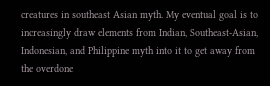creatures in southeast Asian myth. My eventual goal is to increasingly draw elements from Indian, Southeast-Asian, Indonesian, and Philippine myth into it to get away from the overdone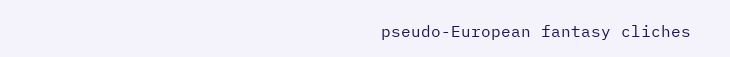pseudo-European fantasy cliches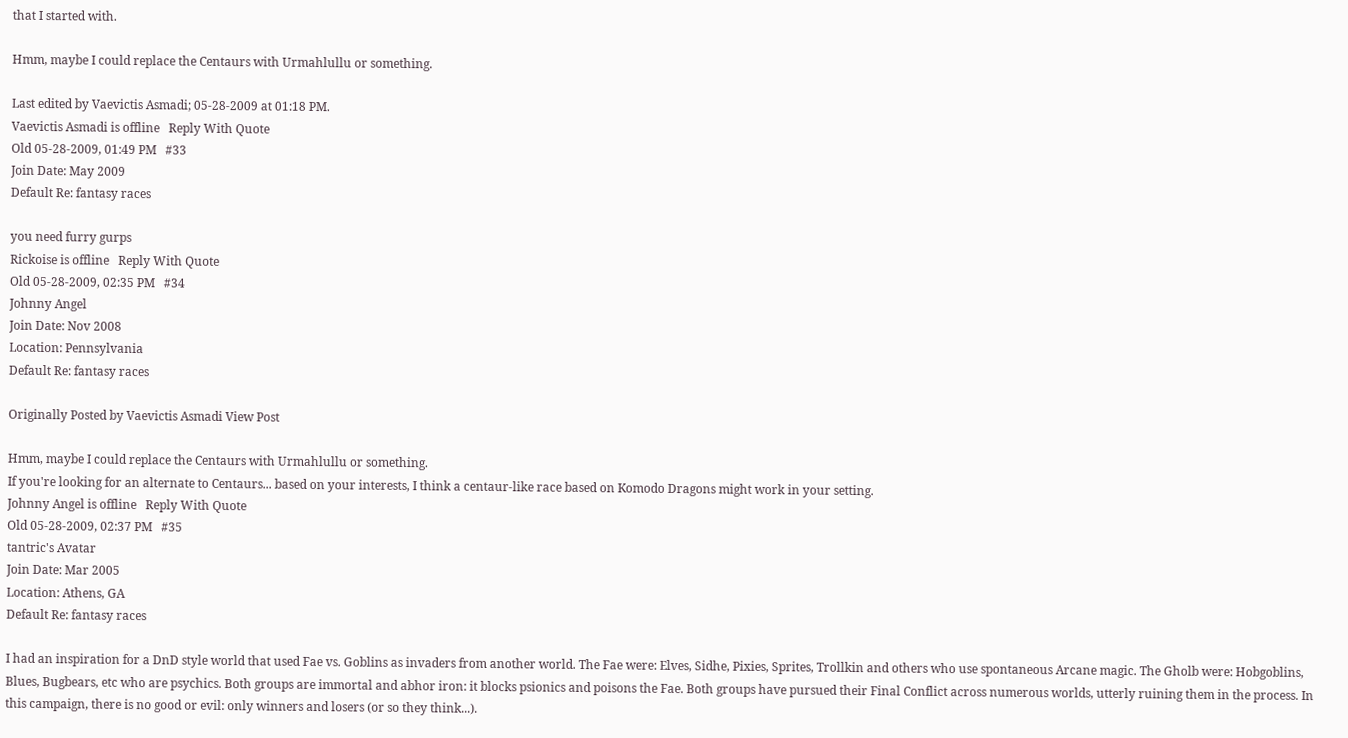that I started with.

Hmm, maybe I could replace the Centaurs with Urmahlullu or something.

Last edited by Vaevictis Asmadi; 05-28-2009 at 01:18 PM.
Vaevictis Asmadi is offline   Reply With Quote
Old 05-28-2009, 01:49 PM   #33
Join Date: May 2009
Default Re: fantasy races

you need furry gurps
Rickoise is offline   Reply With Quote
Old 05-28-2009, 02:35 PM   #34
Johnny Angel
Join Date: Nov 2008
Location: Pennsylvania
Default Re: fantasy races

Originally Posted by Vaevictis Asmadi View Post

Hmm, maybe I could replace the Centaurs with Urmahlullu or something.
If you're looking for an alternate to Centaurs... based on your interests, I think a centaur-like race based on Komodo Dragons might work in your setting.
Johnny Angel is offline   Reply With Quote
Old 05-28-2009, 02:37 PM   #35
tantric's Avatar
Join Date: Mar 2005
Location: Athens, GA
Default Re: fantasy races

I had an inspiration for a DnD style world that used Fae vs. Goblins as invaders from another world. The Fae were: Elves, Sidhe, Pixies, Sprites, Trollkin and others who use spontaneous Arcane magic. The Gholb were: Hobgoblins, Blues, Bugbears, etc who are psychics. Both groups are immortal and abhor iron: it blocks psionics and poisons the Fae. Both groups have pursued their Final Conflict across numerous worlds, utterly ruining them in the process. In this campaign, there is no good or evil: only winners and losers (or so they think...).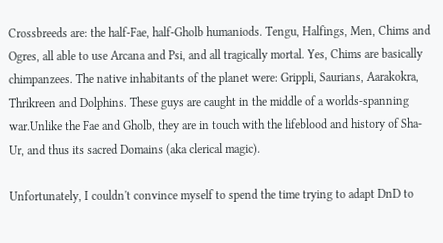Crossbreeds are: the half-Fae, half-Gholb humaniods. Tengu, Halfings, Men, Chims and Ogres, all able to use Arcana and Psi, and all tragically mortal. Yes, Chims are basically chimpanzees. The native inhabitants of the planet were: Grippli, Saurians, Aarakokra, Thrikreen and Dolphins. These guys are caught in the middle of a worlds-spanning war.Unlike the Fae and Gholb, they are in touch with the lifeblood and history of Sha-Ur, and thus its sacred Domains (aka clerical magic).

Unfortunately, I couldn't convince myself to spend the time trying to adapt DnD to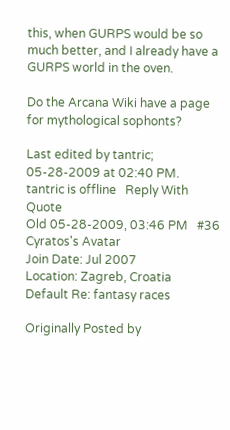this, when GURPS would be so much better, and I already have a GURPS world in the oven.

Do the Arcana Wiki have a page for mythological sophonts?

Last edited by tantric; 05-28-2009 at 02:40 PM.
tantric is offline   Reply With Quote
Old 05-28-2009, 03:46 PM   #36
Cyratos's Avatar
Join Date: Jul 2007
Location: Zagreb, Croatia
Default Re: fantasy races

Originally Posted by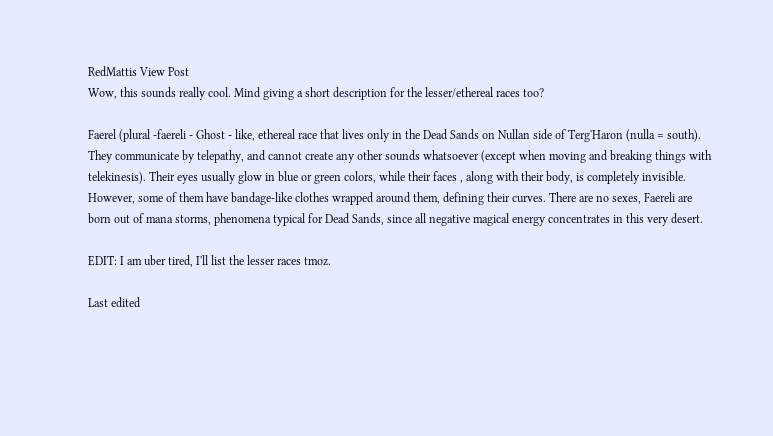RedMattis View Post
Wow, this sounds really cool. Mind giving a short description for the lesser/ethereal races too?

Faerel (plural -faereli - Ghost - like, ethereal race that lives only in the Dead Sands on Nullan side of Terg'Haron (nulla = south). They communicate by telepathy, and cannot create any other sounds whatsoever (except when moving and breaking things with telekinesis). Their eyes usually glow in blue or green colors, while their faces , along with their body, is completely invisible. However, some of them have bandage-like clothes wrapped around them, defining their curves. There are no sexes, Faereli are born out of mana storms, phenomena typical for Dead Sands, since all negative magical energy concentrates in this very desert.

EDIT: I am uber tired, I'll list the lesser races tmoz.

Last edited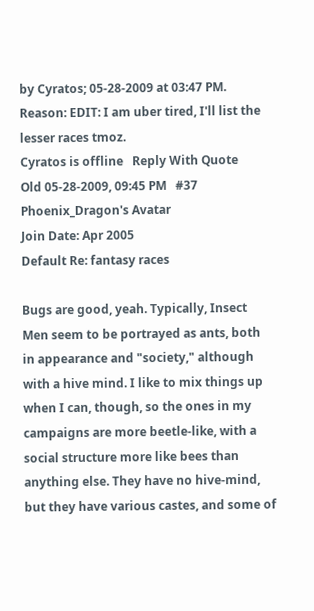by Cyratos; 05-28-2009 at 03:47 PM. Reason: EDIT: I am uber tired, I'll list the lesser races tmoz.
Cyratos is offline   Reply With Quote
Old 05-28-2009, 09:45 PM   #37
Phoenix_Dragon's Avatar
Join Date: Apr 2005
Default Re: fantasy races

Bugs are good, yeah. Typically, Insect Men seem to be portrayed as ants, both in appearance and "society," although with a hive mind. I like to mix things up when I can, though, so the ones in my campaigns are more beetle-like, with a social structure more like bees than anything else. They have no hive-mind, but they have various castes, and some of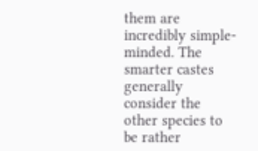them are incredibly simple-minded. The smarter castes generally consider the other species to be rather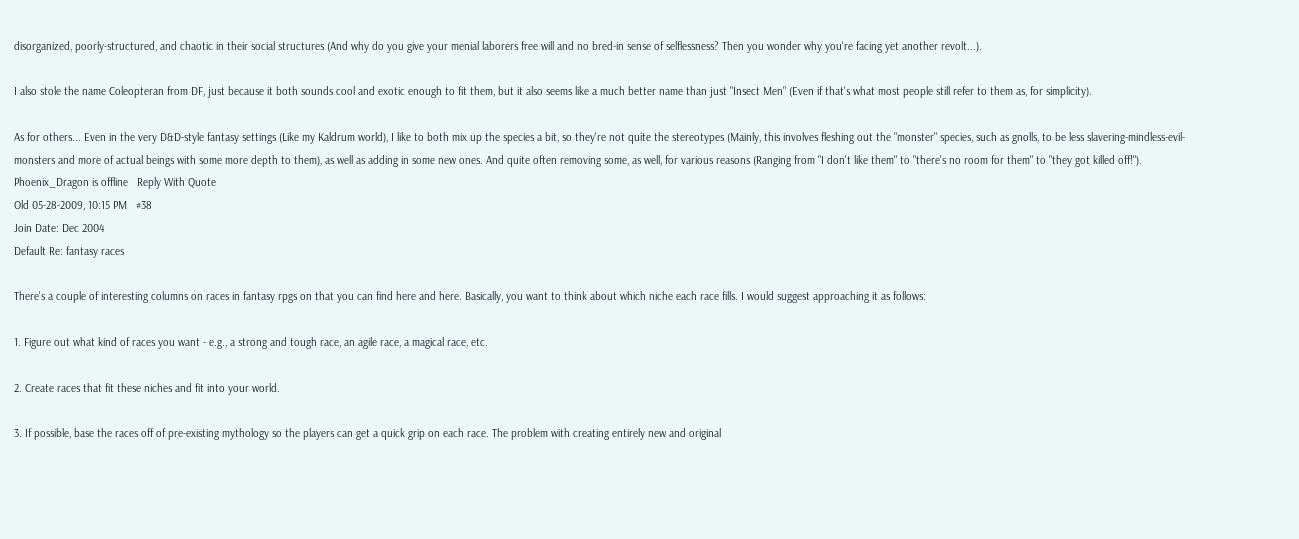disorganized, poorly-structured, and chaotic in their social structures (And why do you give your menial laborers free will and no bred-in sense of selflessness? Then you wonder why you're facing yet another revolt...).

I also stole the name Coleopteran from DF, just because it both sounds cool and exotic enough to fit them, but it also seems like a much better name than just "Insect Men" (Even if that's what most people still refer to them as, for simplicity).

As for others... Even in the very D&D-style fantasy settings (Like my Kaldrum world), I like to both mix up the species a bit, so they're not quite the stereotypes (Mainly, this involves fleshing out the "monster" species, such as gnolls, to be less slavering-mindless-evil-monsters and more of actual beings with some more depth to them), as well as adding in some new ones. And quite often removing some, as well, for various reasons (Ranging from "I don't like them" to "there's no room for them" to "they got killed off!").
Phoenix_Dragon is offline   Reply With Quote
Old 05-28-2009, 10:15 PM   #38
Join Date: Dec 2004
Default Re: fantasy races

There's a couple of interesting columns on races in fantasy rpgs on that you can find here and here. Basically, you want to think about which niche each race fills. I would suggest approaching it as follows:

1. Figure out what kind of races you want - e.g., a strong and tough race, an agile race, a magical race, etc.

2. Create races that fit these niches and fit into your world.

3. If possible, base the races off of pre-existing mythology so the players can get a quick grip on each race. The problem with creating entirely new and original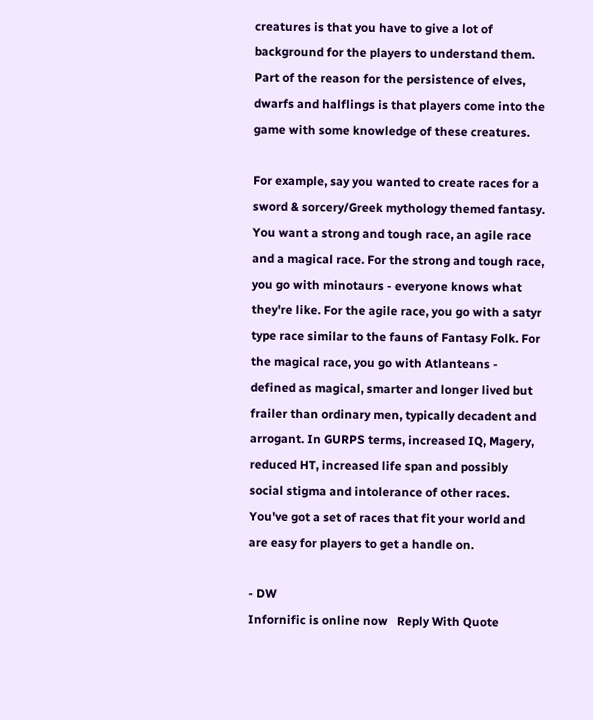creatures is that you have to give a lot of background for the players to understand them. Part of the reason for the persistence of elves, dwarfs and halflings is that players come into the game with some knowledge of these creatures.

For example, say you wanted to create races for a sword & sorcery/Greek mythology themed fantasy. You want a strong and tough race, an agile race and a magical race. For the strong and tough race, you go with minotaurs - everyone knows what they're like. For the agile race, you go with a satyr type race similar to the fauns of Fantasy Folk. For the magical race, you go with Atlanteans - defined as magical, smarter and longer lived but frailer than ordinary men, typically decadent and arrogant. In GURPS terms, increased IQ, Magery, reduced HT, increased life span and possibly social stigma and intolerance of other races. You've got a set of races that fit your world and are easy for players to get a handle on.

- DW
Infornific is online now   Reply With Quote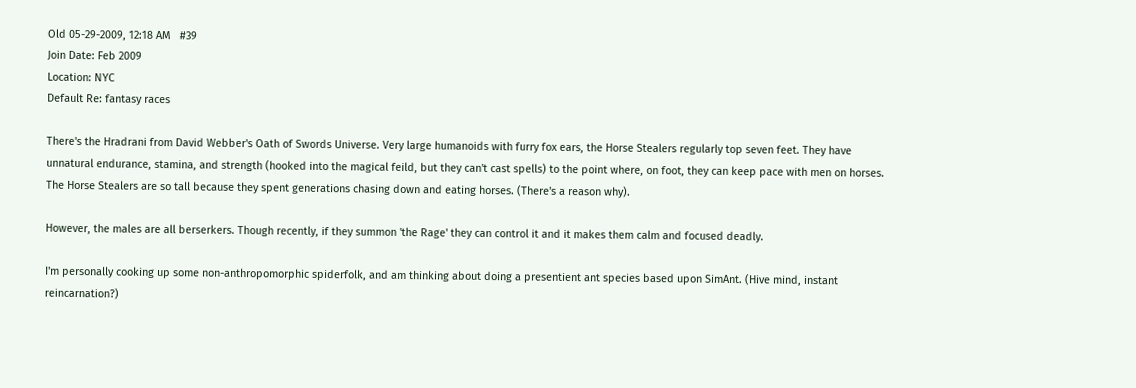Old 05-29-2009, 12:18 AM   #39
Join Date: Feb 2009
Location: NYC
Default Re: fantasy races

There's the Hradrani from David Webber's Oath of Swords Universe. Very large humanoids with furry fox ears, the Horse Stealers regularly top seven feet. They have unnatural endurance, stamina, and strength (hooked into the magical feild, but they can't cast spells) to the point where, on foot, they can keep pace with men on horses. The Horse Stealers are so tall because they spent generations chasing down and eating horses. (There's a reason why).

However, the males are all berserkers. Though recently, if they summon 'the Rage' they can control it and it makes them calm and focused deadly.

I'm personally cooking up some non-anthropomorphic spiderfolk, and am thinking about doing a presentient ant species based upon SimAnt. (Hive mind, instant reincarnation?)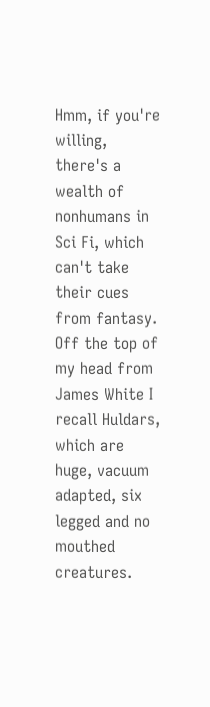Hmm, if you're willing, there's a wealth of nonhumans in Sci Fi, which can't take their cues from fantasy. Off the top of my head from James White I recall Huldars, which are huge, vacuum adapted, six legged and no mouthed creatures.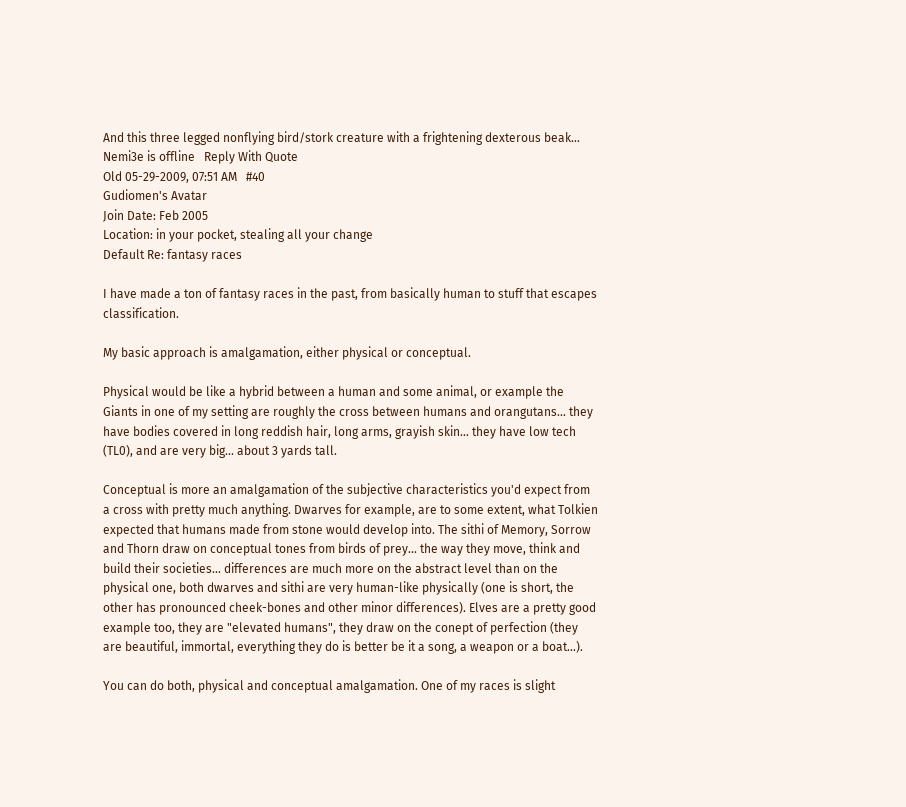And this three legged nonflying bird/stork creature with a frightening dexterous beak...
Nemi3e is offline   Reply With Quote
Old 05-29-2009, 07:51 AM   #40
Gudiomen's Avatar
Join Date: Feb 2005
Location: in your pocket, stealing all your change
Default Re: fantasy races

I have made a ton of fantasy races in the past, from basically human to stuff that escapes classification.

My basic approach is amalgamation, either physical or conceptual.

Physical would be like a hybrid between a human and some animal, or example the Giants in one of my setting are roughly the cross between humans and orangutans... they have bodies covered in long reddish hair, long arms, grayish skin... they have low tech (TL0), and are very big... about 3 yards tall.

Conceptual is more an amalgamation of the subjective characteristics you'd expect from a cross with pretty much anything. Dwarves for example, are to some extent, what Tolkien expected that humans made from stone would develop into. The sithi of Memory, Sorrow and Thorn draw on conceptual tones from birds of prey... the way they move, think and build their societies... differences are much more on the abstract level than on the physical one, both dwarves and sithi are very human-like physically (one is short, the other has pronounced cheek-bones and other minor differences). Elves are a pretty good example too, they are "elevated humans", they draw on the conept of perfection (they are beautiful, immortal, everything they do is better be it a song, a weapon or a boat...).

You can do both, physical and conceptual amalgamation. One of my races is slight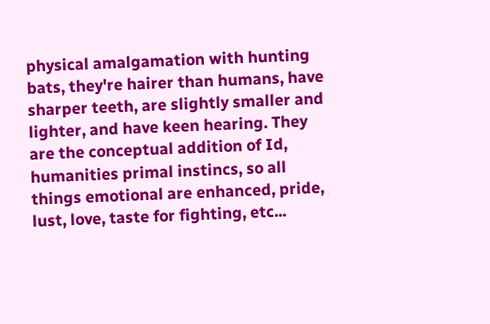physical amalgamation with hunting bats, they're hairer than humans, have sharper teeth, are slightly smaller and lighter, and have keen hearing. They are the conceptual addition of Id, humanities primal instincs, so all things emotional are enhanced, pride, lust, love, taste for fighting, etc...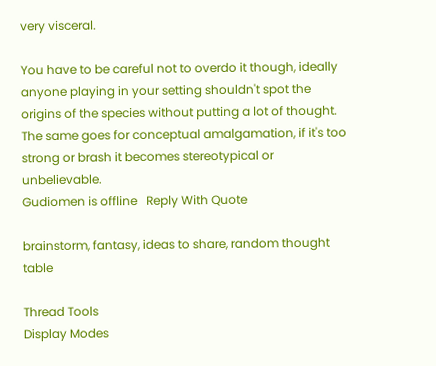very visceral.

You have to be careful not to overdo it though, ideally anyone playing in your setting shouldn't spot the origins of the species without putting a lot of thought. The same goes for conceptual amalgamation, if it's too strong or brash it becomes stereotypical or unbelievable.
Gudiomen is offline   Reply With Quote

brainstorm, fantasy, ideas to share, random thought table

Thread Tools
Display Modes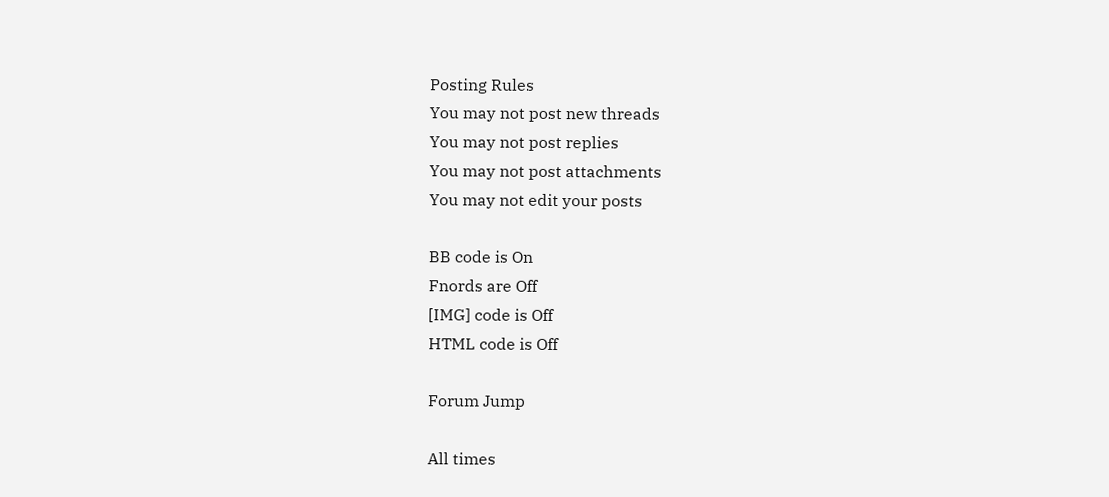Posting Rules
You may not post new threads
You may not post replies
You may not post attachments
You may not edit your posts

BB code is On
Fnords are Off
[IMG] code is Off
HTML code is Off

Forum Jump

All times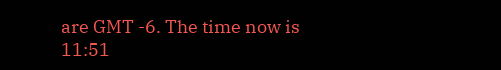are GMT -6. The time now is 11:51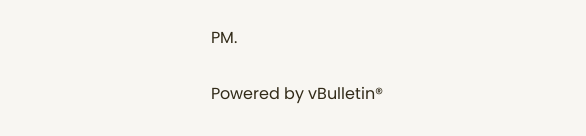PM.

Powered by vBulletin®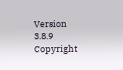Version 3.8.9
Copyright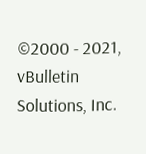©2000 - 2021, vBulletin Solutions, Inc.